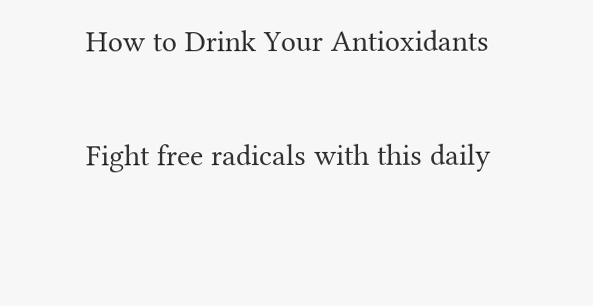How to Drink Your Antioxidants

Fight free radicals with this daily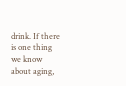drink. If there is one thing we know about aging,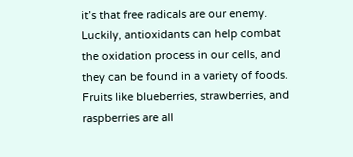it’s that free radicals are our enemy. Luckily, antioxidants can help combat the oxidation process in our cells, and they can be found in a variety of foods. Fruits like blueberries, strawberries, and raspberries are all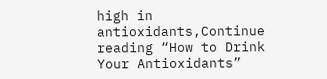high in antioxidants,Continue reading “How to Drink Your Antioxidants”